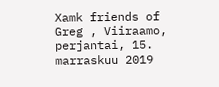Xamk friends of Greg , Viiraamo, perjantai, 15. marraskuu 2019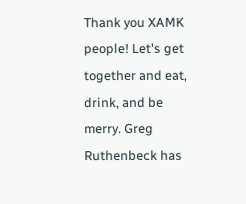Thank you XAMK people! Let's get together and eat, drink, and be merry. Greg Ruthenbeck has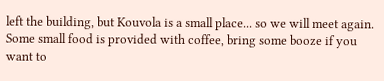left the building, but Kouvola is a small place... so we will meet again. Some small food is provided with coffee, bring some booze if you want to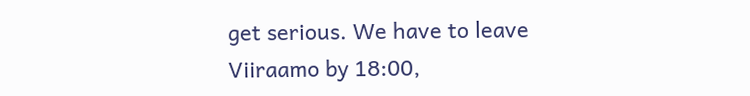get serious. We have to leave Viiraamo by 18:00,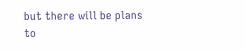but there will be plans to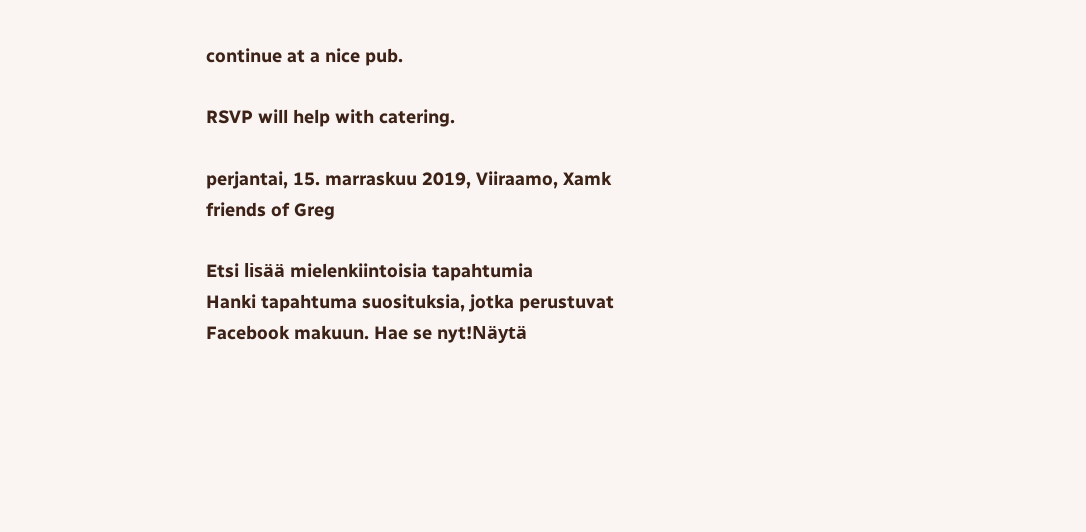continue at a nice pub.

RSVP will help with catering.

perjantai, 15. marraskuu 2019, Viiraamo, Xamk friends of Greg

Etsi lisää mielenkiintoisia tapahtumia
Hanki tapahtuma suosituksia, jotka perustuvat Facebook makuun. Hae se nyt!Näytä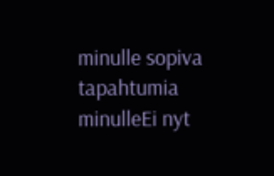minulle sopiva tapahtumia minulleEi nyt